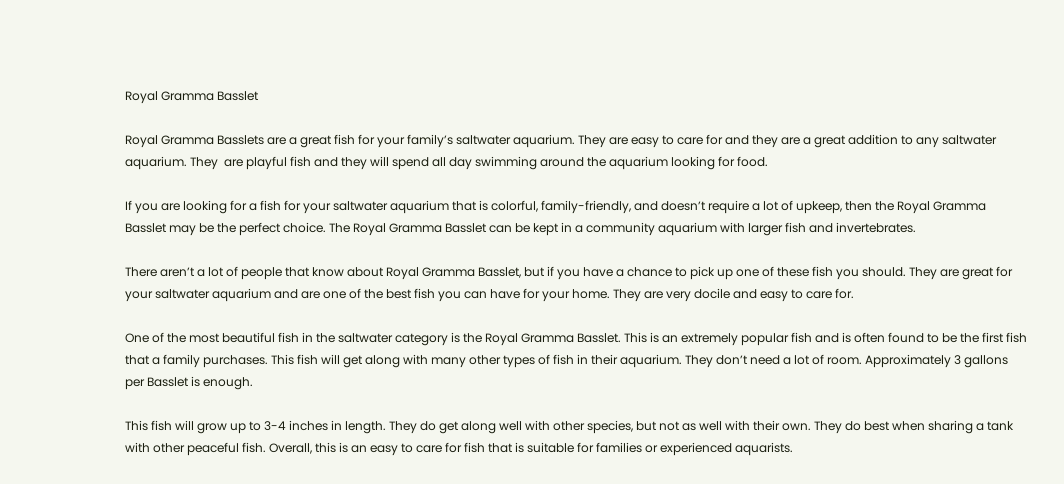Royal Gramma Basslet

Royal Gramma Basslets are a great fish for your family’s saltwater aquarium. They are easy to care for and they are a great addition to any saltwater aquarium. They  are playful fish and they will spend all day swimming around the aquarium looking for food.

If you are looking for a fish for your saltwater aquarium that is colorful, family-friendly, and doesn’t require a lot of upkeep, then the Royal Gramma Basslet may be the perfect choice. The Royal Gramma Basslet can be kept in a community aquarium with larger fish and invertebrates.

There aren’t a lot of people that know about Royal Gramma Basslet, but if you have a chance to pick up one of these fish you should. They are great for your saltwater aquarium and are one of the best fish you can have for your home. They are very docile and easy to care for.

One of the most beautiful fish in the saltwater category is the Royal Gramma Basslet. This is an extremely popular fish and is often found to be the first fish that a family purchases. This fish will get along with many other types of fish in their aquarium. They don’t need a lot of room. Approximately 3 gallons per Basslet is enough.

This fish will grow up to 3-4 inches in length. They do get along well with other species, but not as well with their own. They do best when sharing a tank with other peaceful fish. Overall, this is an easy to care for fish that is suitable for families or experienced aquarists.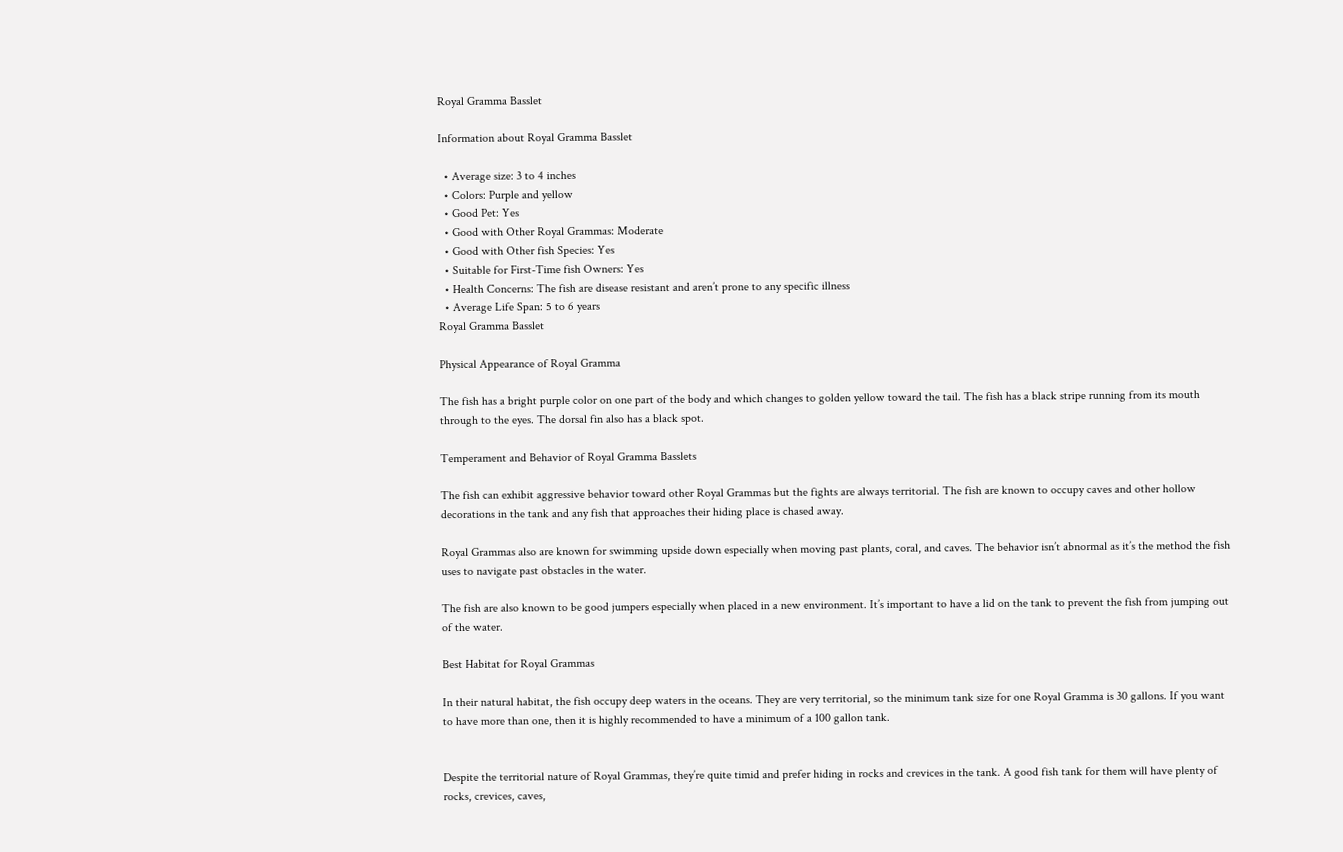Royal Gramma Basslet

Information about Royal Gramma Basslet

  • Average size: 3 to 4 inches
  • Colors: Purple and yellow
  • Good Pet: Yes
  • Good with Other Royal Grammas: Moderate
  • Good with Other fish Species: Yes
  • Suitable for First-Time fish Owners: Yes
  • Health Concerns: The fish are disease resistant and aren’t prone to any specific illness
  • Average Life Span: 5 to 6 years
Royal Gramma Basslet

Physical Appearance of Royal Gramma

The fish has a bright purple color on one part of the body and which changes to golden yellow toward the tail. The fish has a black stripe running from its mouth through to the eyes. The dorsal fin also has a black spot.

Temperament and Behavior of Royal Gramma Basslets

The fish can exhibit aggressive behavior toward other Royal Grammas but the fights are always territorial. The fish are known to occupy caves and other hollow decorations in the tank and any fish that approaches their hiding place is chased away.

Royal Grammas also are known for swimming upside down especially when moving past plants, coral, and caves. The behavior isn’t abnormal as it’s the method the fish uses to navigate past obstacles in the water.

The fish are also known to be good jumpers especially when placed in a new environment. It’s important to have a lid on the tank to prevent the fish from jumping out of the water.

Best Habitat for Royal Grammas

In their natural habitat, the fish occupy deep waters in the oceans. They are very territorial, so the minimum tank size for one Royal Gramma is 30 gallons. If you want to have more than one, then it is highly recommended to have a minimum of a 100 gallon tank.


Despite the territorial nature of Royal Grammas, they’re quite timid and prefer hiding in rocks and crevices in the tank. A good fish tank for them will have plenty of rocks, crevices, caves,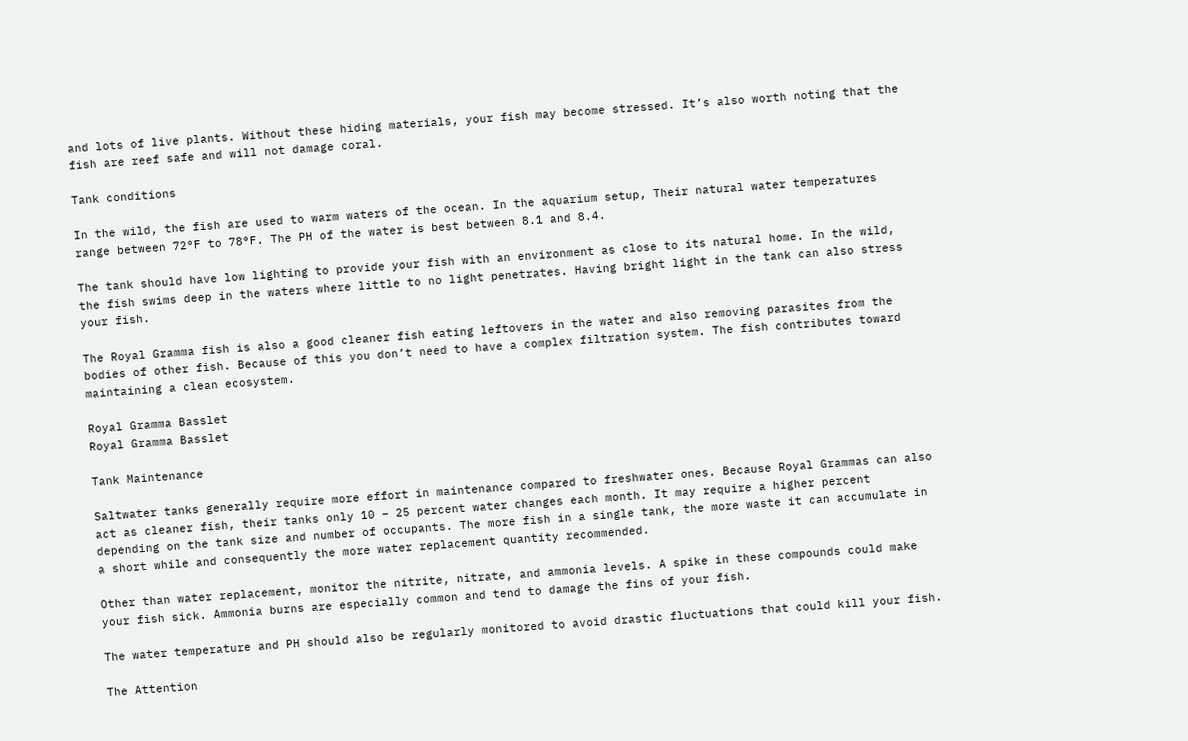and lots of live plants. Without these hiding materials, your fish may become stressed. It’s also worth noting that the fish are reef safe and will not damage coral.

Tank conditions

In the wild, the fish are used to warm waters of the ocean. In the aquarium setup, Their natural water temperatures range between 72°F to 78°F. The PH of the water is best between 8.1 and 8.4.

The tank should have low lighting to provide your fish with an environment as close to its natural home. In the wild, the fish swims deep in the waters where little to no light penetrates. Having bright light in the tank can also stress your fish.

The Royal Gramma fish is also a good cleaner fish eating leftovers in the water and also removing parasites from the bodies of other fish. Because of this you don’t need to have a complex filtration system. The fish contributes toward maintaining a clean ecosystem.

Royal Gramma Basslet
Royal Gramma Basslet

Tank Maintenance

Saltwater tanks generally require more effort in maintenance compared to freshwater ones. Because Royal Grammas can also act as cleaner fish, their tanks only 10 – 25 percent water changes each month. It may require a higher percent depending on the tank size and number of occupants. The more fish in a single tank, the more waste it can accumulate in a short while and consequently the more water replacement quantity recommended.

Other than water replacement, monitor the nitrite, nitrate, and ammonia levels. A spike in these compounds could make your fish sick. Ammonia burns are especially common and tend to damage the fins of your fish.

The water temperature and PH should also be regularly monitored to avoid drastic fluctuations that could kill your fish.

The Attention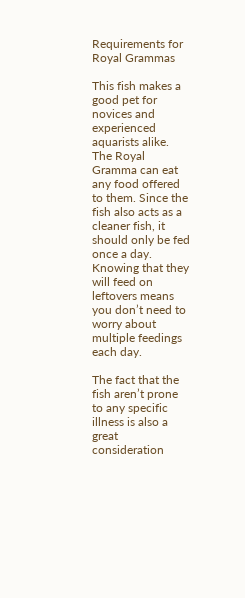Requirements for Royal Grammas

This fish makes a good pet for novices and experienced aquarists alike. The Royal Gramma can eat any food offered to them. Since the fish also acts as a cleaner fish, it should only be fed once a day. Knowing that they will feed on leftovers means you don’t need to worry about multiple feedings each day.

The fact that the fish aren’t prone to any specific illness is also a great consideration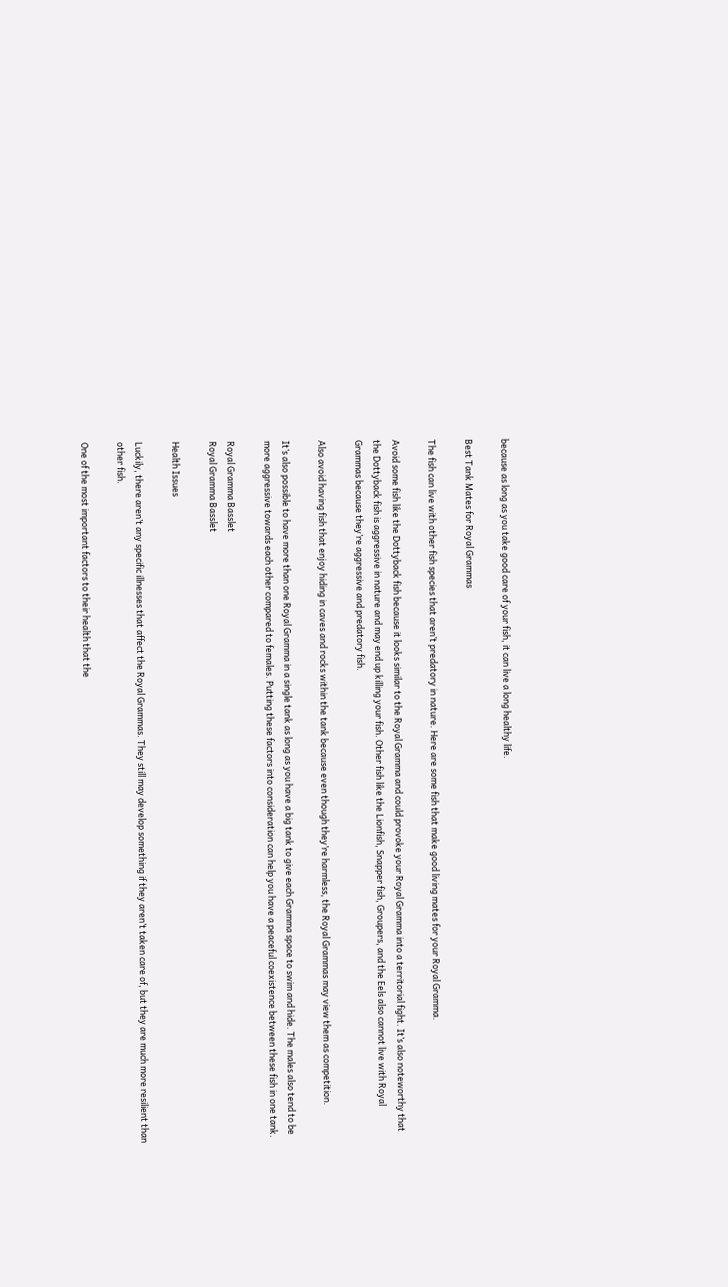because as long as you take good care of your fish, it can live a long healthy life.

Best Tank Mates for Royal Grammas

The fish can live with other fish species that aren’t predatory in nature. Here are some fish that make good living mates for your Royal Gramma.

Avoid some fish like the Dottyback fish because it looks similar to the Royal Gramma and could provoke your Royal Gramma into a territorial fight. It’s also noteworthy that the Dottyback fish is aggressive in nature and may end up killing your fish. Other fish like the Lionfish, Snapper fish, Groupers, and the Eels also cannot live with Royal Grammas because they’re aggressive and predatory fish.

Also avoid having fish that enjoy hiding in caves and rocks within the tank because even though they’re harmless, the Royal Grammas may view them as competition.

It’s also possible to have more than one Royal Gramma in a single tank as long as you have a big tank to give each Gramma space to swim and hide. The males also tend to be more aggressive towards each other compared to females. Putting these factors into consideration can help you have a peaceful coexistence between these fish in one tank.

Royal Gramma Basslet
Royal Gramma Basslet

Health Issues

Luckily, there aren’t any specific illnesses that affect the Royal Grammas. They still may develop something if they aren’t taken care of, but they are much more resilient than other fish.

One of the most important factors to their health that the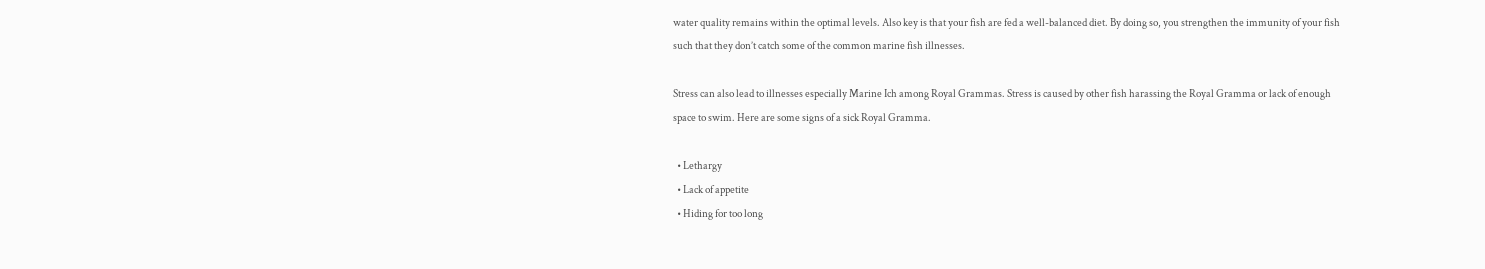water quality remains within the optimal levels. Also key is that your fish are fed a well-balanced diet. By doing so, you strengthen the immunity of your fish such that they don’t catch some of the common marine fish illnesses.

Stress can also lead to illnesses especially Marine Ich among Royal Grammas. Stress is caused by other fish harassing the Royal Gramma or lack of enough space to swim. Here are some signs of a sick Royal Gramma.

  • Lethargy
  • Lack of appetite
  • Hiding for too long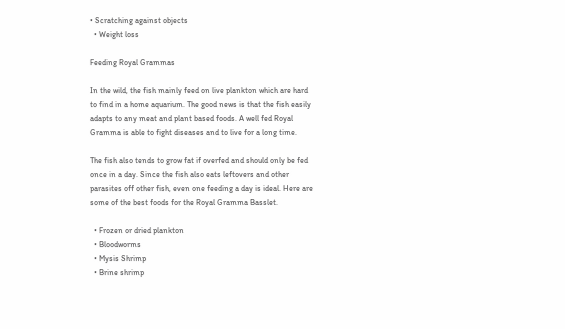• Scratching against objects
  • Weight loss

Feeding Royal Grammas

In the wild, the fish mainly feed on live plankton which are hard to find in a home aquarium. The good news is that the fish easily adapts to any meat and plant based foods. A well fed Royal Gramma is able to fight diseases and to live for a long time.

The fish also tends to grow fat if overfed and should only be fed once in a day. Since the fish also eats leftovers and other parasites off other fish, even one feeding a day is ideal. Here are some of the best foods for the Royal Gramma Basslet.

  • Frozen or dried plankton
  • Bloodworms
  • Mysis Shrimp
  • Brine shrimp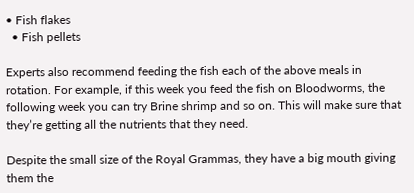• Fish flakes
  • Fish pellets

Experts also recommend feeding the fish each of the above meals in rotation. For example, if this week you feed the fish on Bloodworms, the following week you can try Brine shrimp and so on. This will make sure that they’re getting all the nutrients that they need.

Despite the small size of the Royal Grammas, they have a big mouth giving them the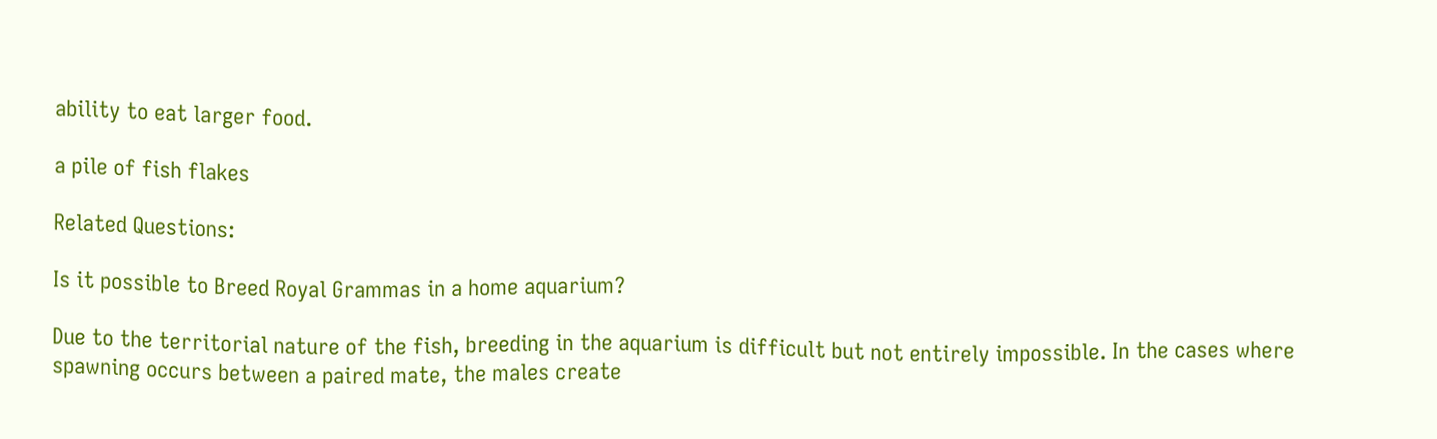ability to eat larger food.

a pile of fish flakes

Related Questions:

Is it possible to Breed Royal Grammas in a home aquarium?

Due to the territorial nature of the fish, breeding in the aquarium is difficult but not entirely impossible. In the cases where spawning occurs between a paired mate, the males create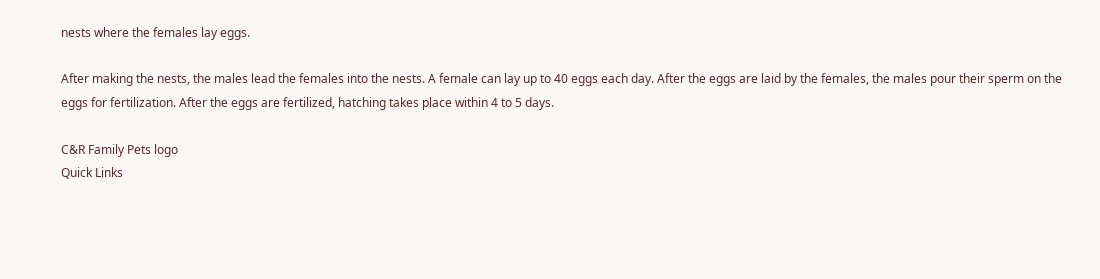nests where the females lay eggs.

After making the nests, the males lead the females into the nests. A female can lay up to 40 eggs each day. After the eggs are laid by the females, the males pour their sperm on the eggs for fertilization. After the eggs are fertilized, hatching takes place within 4 to 5 days.

C&R Family Pets logo
Quick Links